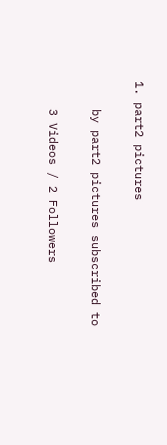1. part2 pictures

    by part2 pictures subscribed to

    3 Videos / 2 Followers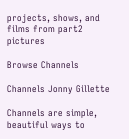projects, shows, and films from part2 pictures

Browse Channels

Channels Jonny Gillette

Channels are simple, beautiful ways to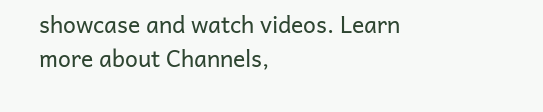showcase and watch videos. Learn more about Channels,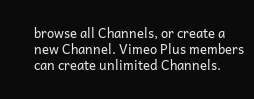browse all Channels, or create a new Channel. Vimeo Plus members can create unlimited Channels.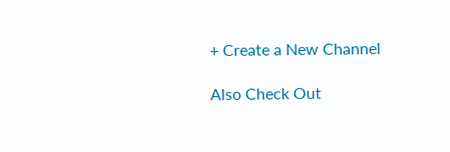+ Create a New Channel

Also Check Out